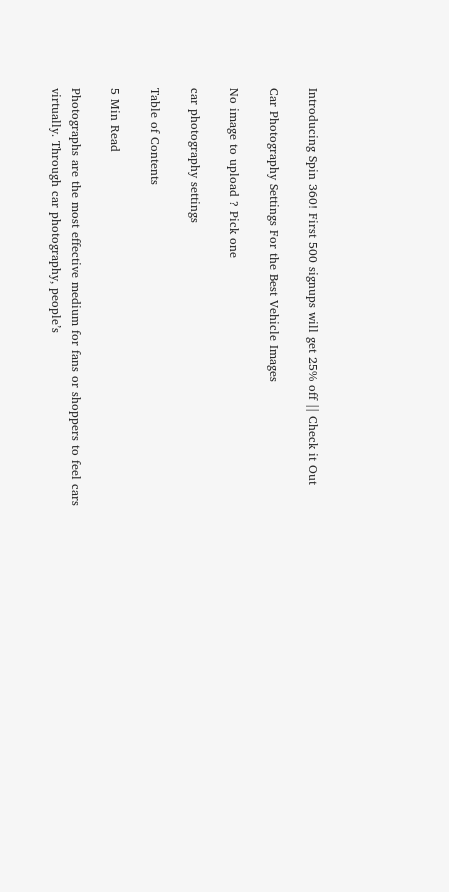Introducing Spin 360! First 500 signups will get 25% off || Check it Out

Car Photography Settings For the Best Vehicle Images

No image to upload ? Pick one

car photography settings

Table of Contents

5 Min Read

Photographs are the most effective medium for fans or shoppers to feel cars virtually. Through car photography, people’s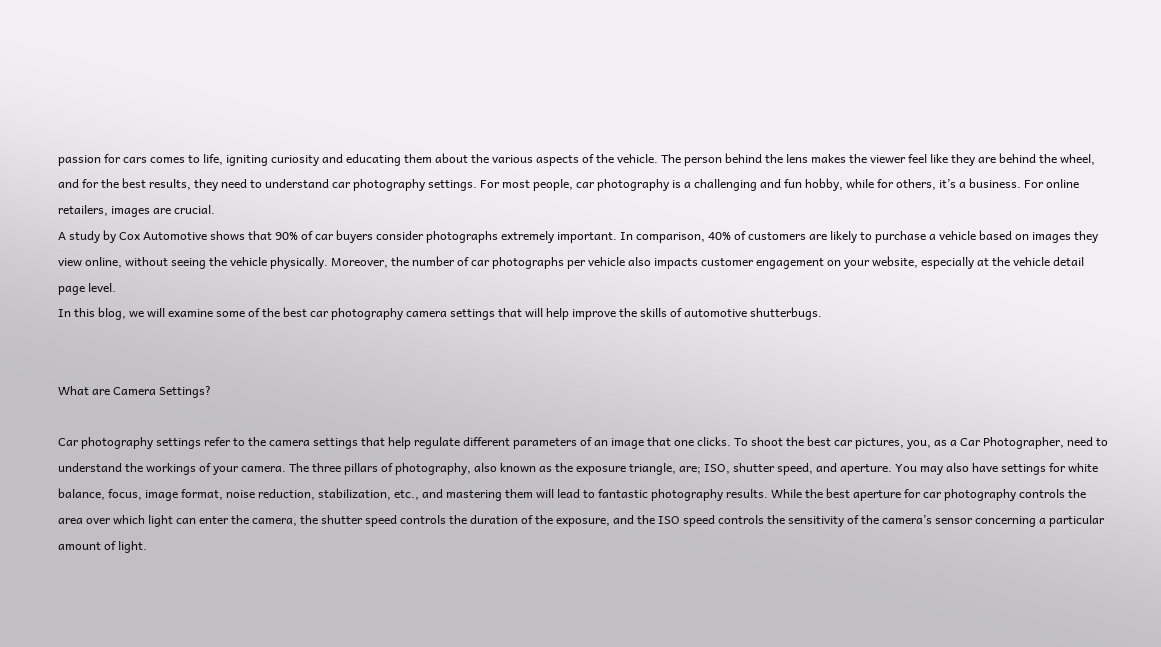passion for cars comes to life, igniting curiosity and educating them about the various aspects of the vehicle. The person behind the lens makes the viewer feel like they are behind the wheel, and for the best results, they need to understand car photography settings. For most people, car photography is a challenging and fun hobby, while for others, it’s a business. For online retailers, images are crucial.
A study by Cox Automotive shows that 90% of car buyers consider photographs extremely important. In comparison, 40% of customers are likely to purchase a vehicle based on images they view online, without seeing the vehicle physically. Moreover, the number of car photographs per vehicle also impacts customer engagement on your website, especially at the vehicle detail page level.
In this blog, we will examine some of the best car photography camera settings that will help improve the skills of automotive shutterbugs.


What are Camera Settings?

Car photography settings refer to the camera settings that help regulate different parameters of an image that one clicks. To shoot the best car pictures, you, as a Car Photographer, need to understand the workings of your camera. The three pillars of photography, also known as the exposure triangle, are; ISO, shutter speed, and aperture. You may also have settings for white balance, focus, image format, noise reduction, stabilization, etc., and mastering them will lead to fantastic photography results. While the best aperture for car photography controls the area over which light can enter the camera, the shutter speed controls the duration of the exposure, and the ISO speed controls the sensitivity of the camera’s sensor concerning a particular amount of light.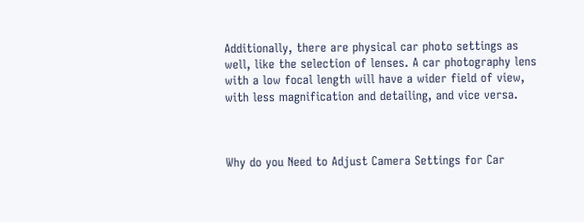Additionally, there are physical car photo settings as well, like the selection of lenses. A car photography lens with a low focal length will have a wider field of view, with less magnification and detailing, and vice versa.



Why do you Need to Adjust Camera Settings for Car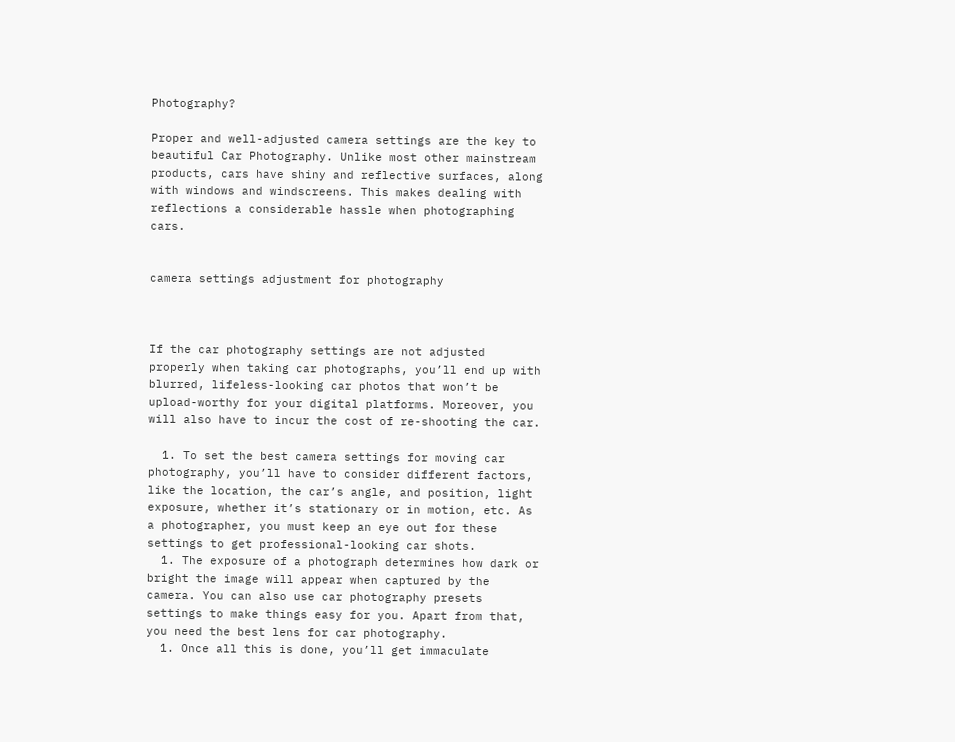Photography?

Proper and well-adjusted camera settings are the key to beautiful Car Photography. Unlike most other mainstream products, cars have shiny and reflective surfaces, along with windows and windscreens. This makes dealing with reflections a considerable hassle when photographing cars.


camera settings adjustment for photography



If the car photography settings are not adjusted properly when taking car photographs, you’ll end up with blurred, lifeless-looking car photos that won’t be upload-worthy for your digital platforms. Moreover, you will also have to incur the cost of re-shooting the car.

  1. To set the best camera settings for moving car photography, you’ll have to consider different factors, like the location, the car’s angle, and position, light exposure, whether it’s stationary or in motion, etc. As a photographer, you must keep an eye out for these settings to get professional-looking car shots.
  1. The exposure of a photograph determines how dark or bright the image will appear when captured by the camera. You can also use car photography presets settings to make things easy for you. Apart from that, you need the best lens for car photography.
  1. Once all this is done, you’ll get immaculate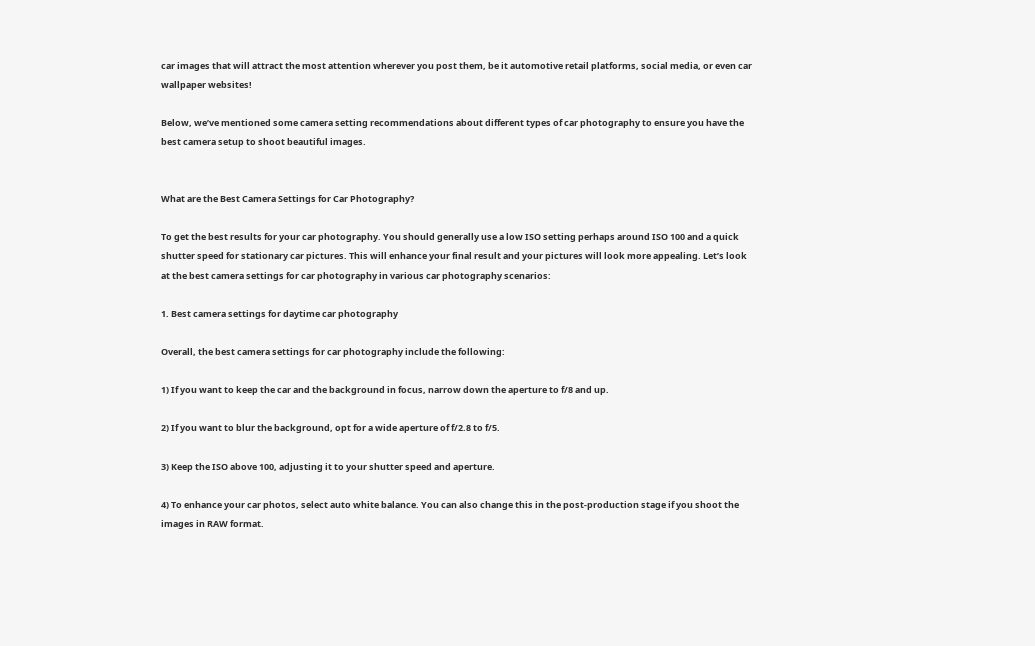car images that will attract the most attention wherever you post them, be it automotive retail platforms, social media, or even car wallpaper websites!

Below, we’ve mentioned some camera setting recommendations about different types of car photography to ensure you have the best camera setup to shoot beautiful images.


What are the Best Camera Settings for Car Photography?

To get the best results for your car photography. You should generally use a low ISO setting perhaps around ISO 100 and a quick shutter speed for stationary car pictures. This will enhance your final result and your pictures will look more appealing. Let’s look at the best camera settings for car photography in various car photography scenarios:

1. Best camera settings for daytime car photography

Overall, the best camera settings for car photography include the following:

1) If you want to keep the car and the background in focus, narrow down the aperture to f/8 and up.

2) If you want to blur the background, opt for a wide aperture of f/2.8 to f/5.

3) Keep the ISO above 100, adjusting it to your shutter speed and aperture.

4) To enhance your car photos, select auto white balance. You can also change this in the post-production stage if you shoot the images in RAW format.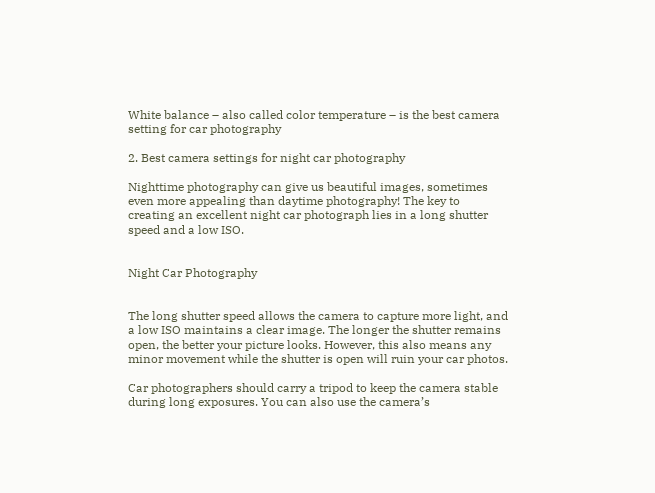White balance – also called color temperature – is the best camera setting for car photography

2. Best camera settings for night car photography

Nighttime photography can give us beautiful images, sometimes even more appealing than daytime photography! The key to creating an excellent night car photograph lies in a long shutter speed and a low ISO.


Night Car Photography


The long shutter speed allows the camera to capture more light, and a low ISO maintains a clear image. The longer the shutter remains open, the better your picture looks. However, this also means any minor movement while the shutter is open will ruin your car photos.

Car photographers should carry a tripod to keep the camera stable during long exposures. You can also use the camera’s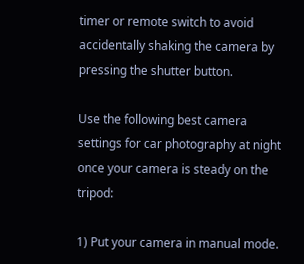timer or remote switch to avoid accidentally shaking the camera by pressing the shutter button.

Use the following best camera settings for car photography at night once your camera is steady on the tripod:

1) Put your camera in manual mode.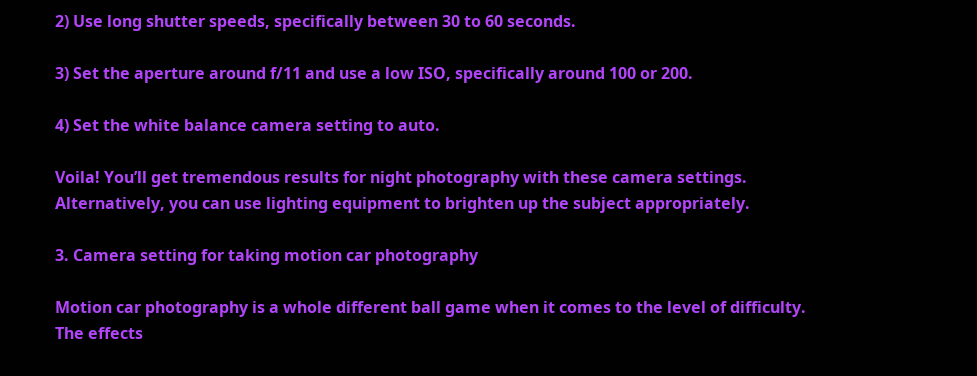2) Use long shutter speeds, specifically between 30 to 60 seconds.

3) Set the aperture around f/11 and use a low ISO, specifically around 100 or 200.

4) Set the white balance camera setting to auto.

Voila! You’ll get tremendous results for night photography with these camera settings. Alternatively, you can use lighting equipment to brighten up the subject appropriately.

3. Camera setting for taking motion car photography

Motion car photography is a whole different ball game when it comes to the level of difficulty. The effects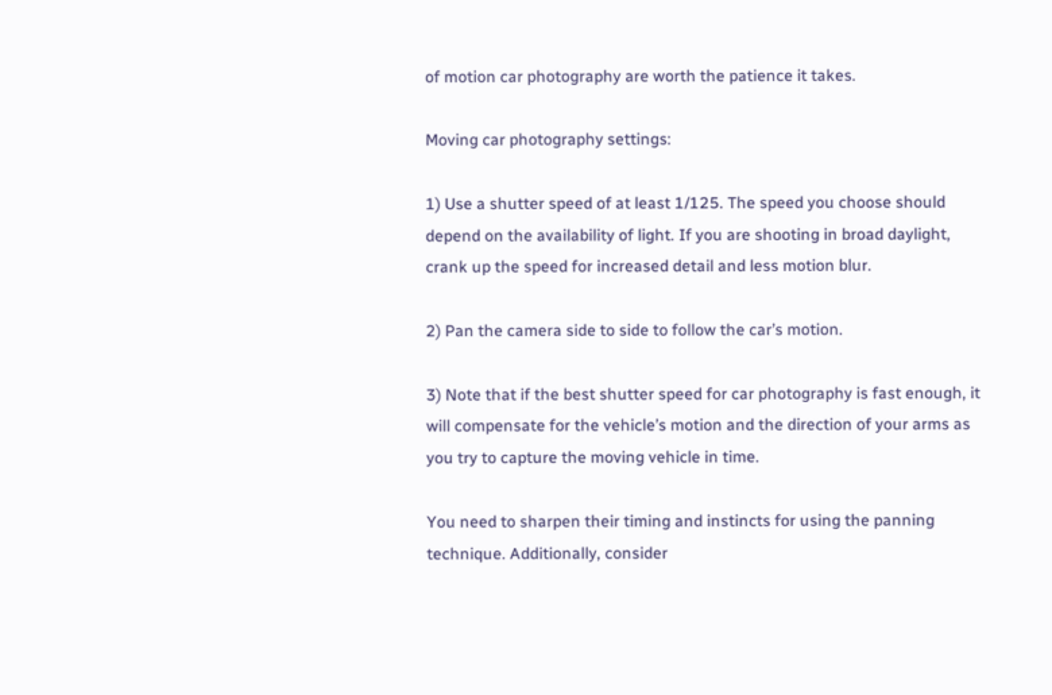of motion car photography are worth the patience it takes.

Moving car photography settings:

1) Use a shutter speed of at least 1/125. The speed you choose should depend on the availability of light. If you are shooting in broad daylight, crank up the speed for increased detail and less motion blur.

2) Pan the camera side to side to follow the car’s motion.

3) Note that if the best shutter speed for car photography is fast enough, it will compensate for the vehicle’s motion and the direction of your arms as you try to capture the moving vehicle in time.

You need to sharpen their timing and instincts for using the panning technique. Additionally, consider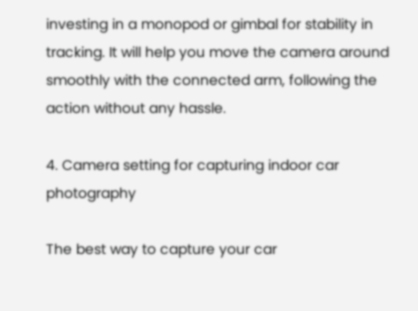investing in a monopod or gimbal for stability in tracking. It will help you move the camera around smoothly with the connected arm, following the action without any hassle.

4. Camera setting for capturing indoor car photography

The best way to capture your car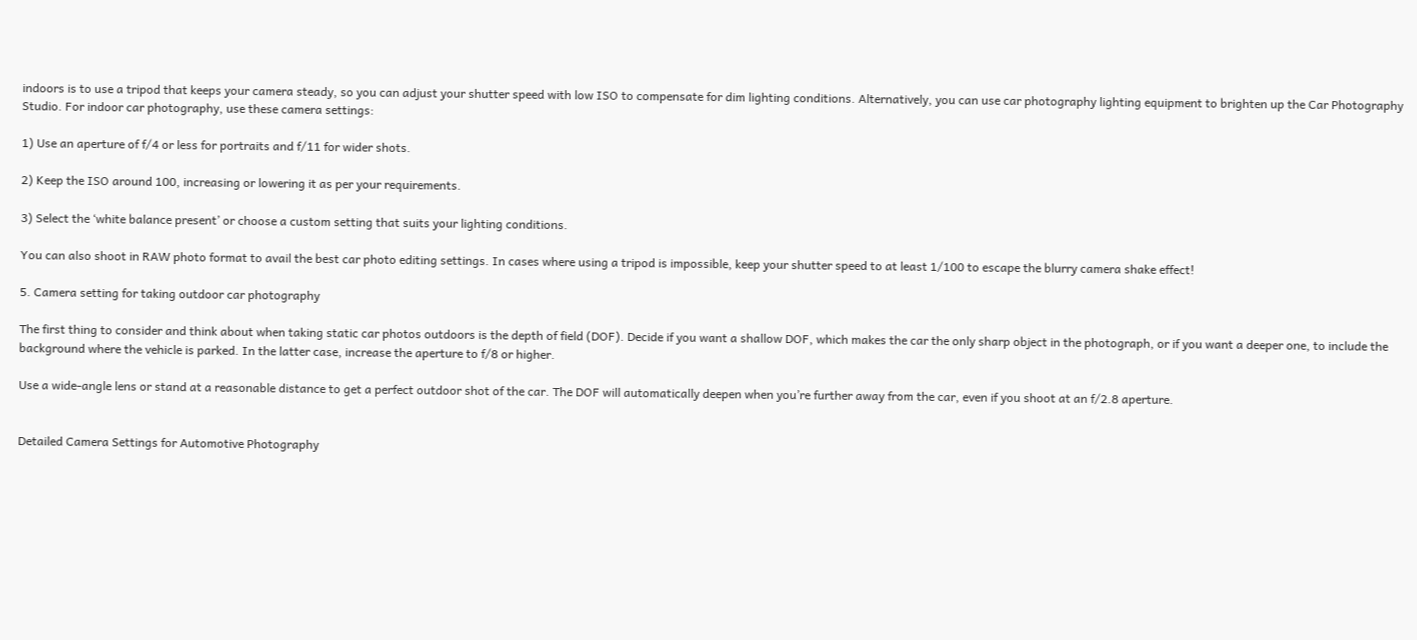indoors is to use a tripod that keeps your camera steady, so you can adjust your shutter speed with low ISO to compensate for dim lighting conditions. Alternatively, you can use car photography lighting equipment to brighten up the Car Photography Studio. For indoor car photography, use these camera settings:

1) Use an aperture of f/4 or less for portraits and f/11 for wider shots.

2) Keep the ISO around 100, increasing or lowering it as per your requirements.

3) Select the ‘white balance present’ or choose a custom setting that suits your lighting conditions.

You can also shoot in RAW photo format to avail the best car photo editing settings. In cases where using a tripod is impossible, keep your shutter speed to at least 1/100 to escape the blurry camera shake effect!

5. Camera setting for taking outdoor car photography

The first thing to consider and think about when taking static car photos outdoors is the depth of field (DOF). Decide if you want a shallow DOF, which makes the car the only sharp object in the photograph, or if you want a deeper one, to include the background where the vehicle is parked. In the latter case, increase the aperture to f/8 or higher.

Use a wide-angle lens or stand at a reasonable distance to get a perfect outdoor shot of the car. The DOF will automatically deepen when you’re further away from the car, even if you shoot at an f/2.8 aperture.


Detailed Camera Settings for Automotive Photography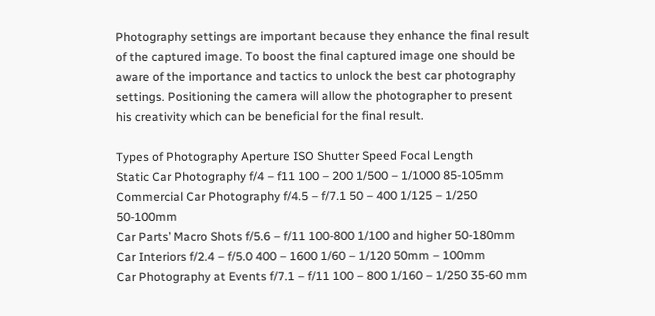Photography settings are important because they enhance the final result of the captured image. To boost the final captured image one should be aware of the importance and tactics to unlock the best car photography settings. Positioning the camera will allow the photographer to present his creativity which can be beneficial for the final result.

Types of Photography Aperture ISO Shutter Speed Focal Length
Static Car Photography f/4 – f11 100 – 200 1/500 – 1/1000 85-105mm
Commercial Car Photography f/4.5 – f/7.1 50 – 400 1/125 – 1/250 50-100mm
Car Parts’ Macro Shots f/5.6 – f/11 100-800 1/100 and higher 50-180mm
Car Interiors f/2.4 – f/5.0 400 – 1600 1/60 – 1/120 50mm – 100mm
Car Photography at Events f/7.1 – f/11 100 – 800 1/160 – 1/250 35-60 mm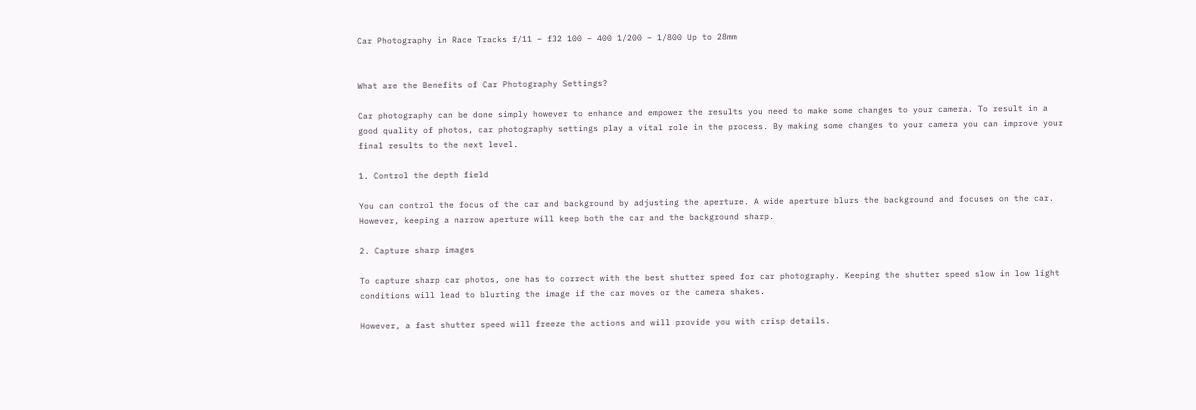Car Photography in Race Tracks f/11 – f32 100 – 400 1/200 – 1/800 Up to 28mm


What are the Benefits of Car Photography Settings?

Car photography can be done simply however to enhance and empower the results you need to make some changes to your camera. To result in a good quality of photos, car photography settings play a vital role in the process. By making some changes to your camera you can improve your final results to the next level.

1. Control the depth field

You can control the focus of the car and background by adjusting the aperture. A wide aperture blurs the background and focuses on the car. However, keeping a narrow aperture will keep both the car and the background sharp.

2. Capture sharp images

To capture sharp car photos, one has to correct with the best shutter speed for car photography. Keeping the shutter speed slow in low light conditions will lead to blurting the image if the car moves or the camera shakes.

However, a fast shutter speed will freeze the actions and will provide you with crisp details.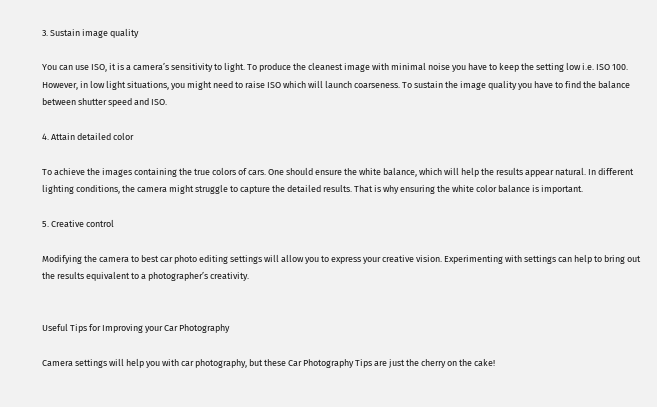3. Sustain image quality

You can use ISO, it is a camera’s sensitivity to light. To produce the cleanest image with minimal noise you have to keep the setting low i.e. ISO 100. However, in low light situations, you might need to raise ISO which will launch coarseness. To sustain the image quality you have to find the balance between shutter speed and ISO.

4. Attain detailed color

To achieve the images containing the true colors of cars. One should ensure the white balance, which will help the results appear natural. In different lighting conditions, the camera might struggle to capture the detailed results. That is why ensuring the white color balance is important.

5. Creative control

Modifying the camera to best car photo editing settings will allow you to express your creative vision. Experimenting with settings can help to bring out the results equivalent to a photographer’s creativity.


Useful Tips for Improving your Car Photography

Camera settings will help you with car photography, but these Car Photography Tips are just the cherry on the cake!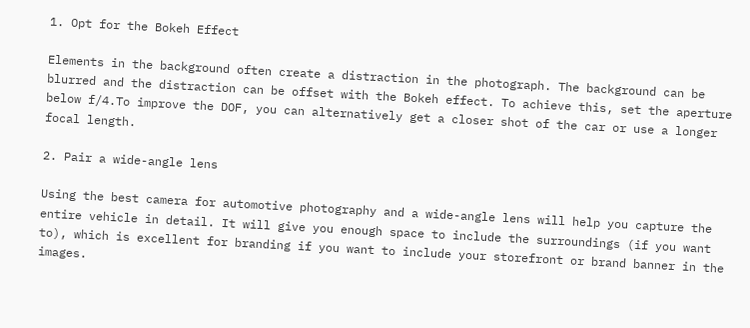1. Opt for the Bokeh Effect

Elements in the background often create a distraction in the photograph. The background can be blurred and the distraction can be offset with the Bokeh effect. To achieve this, set the aperture below f/4.To improve the DOF, you can alternatively get a closer shot of the car or use a longer focal length.

2. Pair a wide-angle lens

Using the best camera for automotive photography and a wide-angle lens will help you capture the entire vehicle in detail. It will give you enough space to include the surroundings (if you want to), which is excellent for branding if you want to include your storefront or brand banner in the images.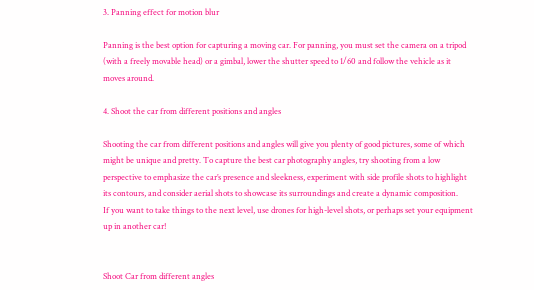3. Panning effect for motion blur

Panning is the best option for capturing a moving car. For panning, you must set the camera on a tripod (with a freely movable head) or a gimbal, lower the shutter speed to 1/60 and follow the vehicle as it moves around.

4. Shoot the car from different positions and angles

Shooting the car from different positions and angles will give you plenty of good pictures, some of which might be unique and pretty. To capture the best car photography angles, try shooting from a low perspective to emphasize the car’s presence and sleekness, experiment with side profile shots to highlight its contours, and consider aerial shots to showcase its surroundings and create a dynamic composition.
If you want to take things to the next level, use drones for high-level shots, or perhaps set your equipment up in another car!


Shoot Car from different angles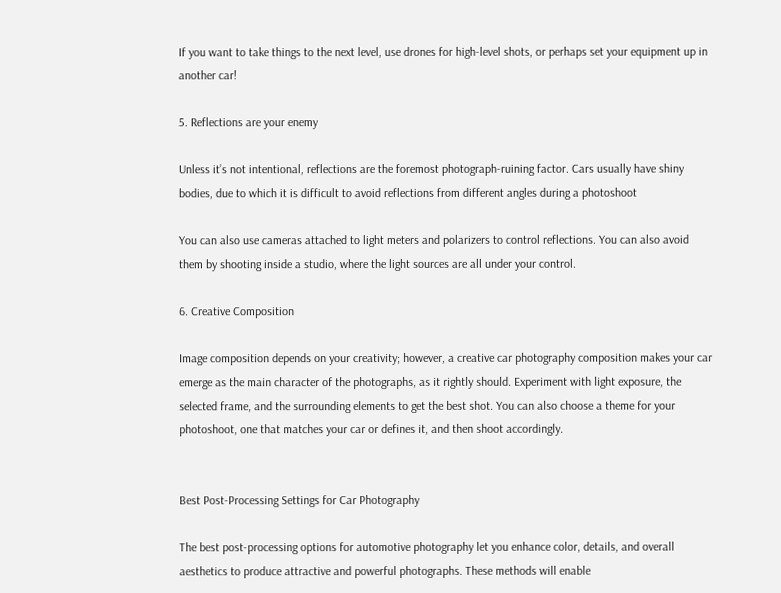If you want to take things to the next level, use drones for high-level shots, or perhaps set your equipment up in another car!

5. Reflections are your enemy

Unless it’s not intentional, reflections are the foremost photograph-ruining factor. Cars usually have shiny bodies, due to which it is difficult to avoid reflections from different angles during a photoshoot

You can also use cameras attached to light meters and polarizers to control reflections. You can also avoid them by shooting inside a studio, where the light sources are all under your control.

6. Creative Composition

Image composition depends on your creativity; however, a creative car photography composition makes your car emerge as the main character of the photographs, as it rightly should. Experiment with light exposure, the selected frame, and the surrounding elements to get the best shot. You can also choose a theme for your photoshoot, one that matches your car or defines it, and then shoot accordingly.


Best Post-Processing Settings for Car Photography

The best post-processing options for automotive photography let you enhance color, details, and overall aesthetics to produce attractive and powerful photographs. These methods will enable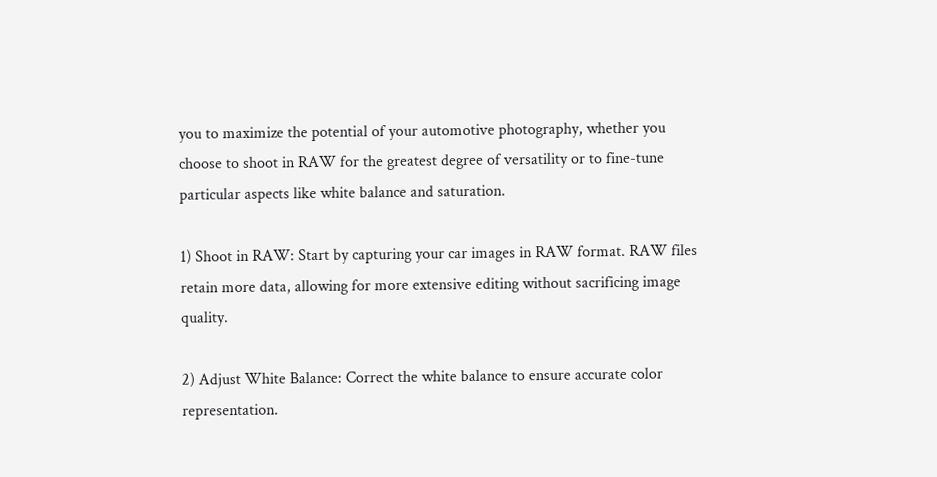you to maximize the potential of your automotive photography, whether you choose to shoot in RAW for the greatest degree of versatility or to fine-tune particular aspects like white balance and saturation.

1) Shoot in RAW: Start by capturing your car images in RAW format. RAW files retain more data, allowing for more extensive editing without sacrificing image quality.

2) Adjust White Balance: Correct the white balance to ensure accurate color representation.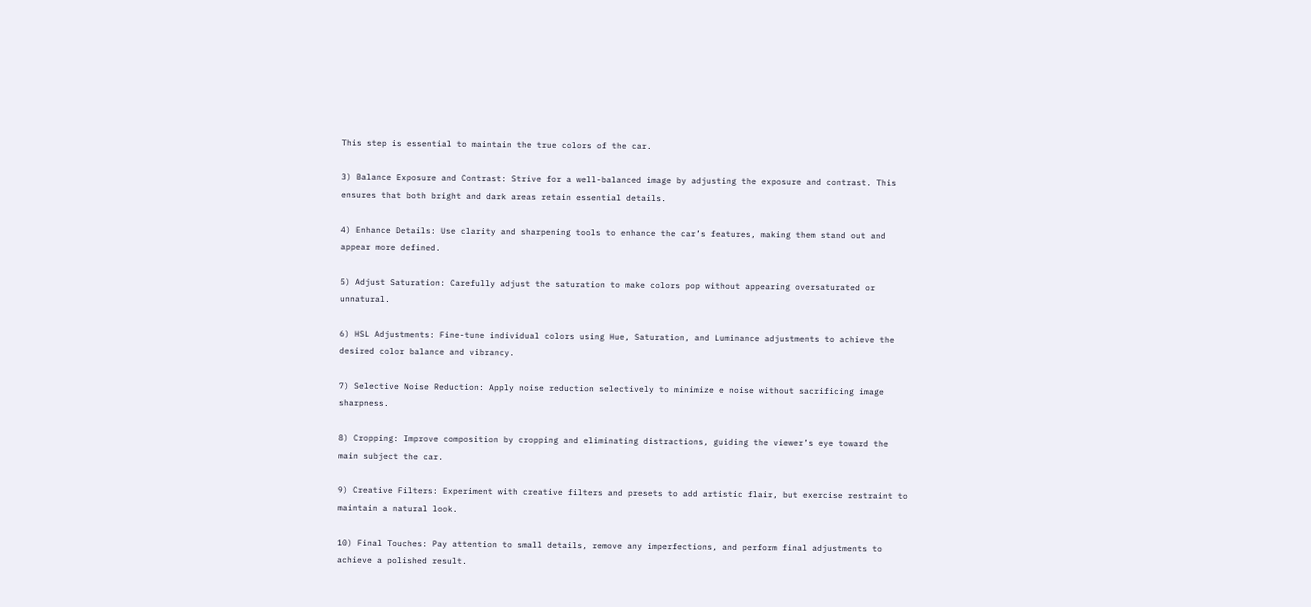This step is essential to maintain the true colors of the car.

3) Balance Exposure and Contrast: Strive for a well-balanced image by adjusting the exposure and contrast. This ensures that both bright and dark areas retain essential details.

4) Enhance Details: Use clarity and sharpening tools to enhance the car’s features, making them stand out and appear more defined.

5) Adjust Saturation: Carefully adjust the saturation to make colors pop without appearing oversaturated or unnatural.

6) HSL Adjustments: Fine-tune individual colors using Hue, Saturation, and Luminance adjustments to achieve the desired color balance and vibrancy.

7) Selective Noise Reduction: Apply noise reduction selectively to minimize e noise without sacrificing image sharpness.

8) Cropping: Improve composition by cropping and eliminating distractions, guiding the viewer’s eye toward the main subject the car.

9) Creative Filters: Experiment with creative filters and presets to add artistic flair, but exercise restraint to maintain a natural look.

10) Final Touches: Pay attention to small details, remove any imperfections, and perform final adjustments to achieve a polished result.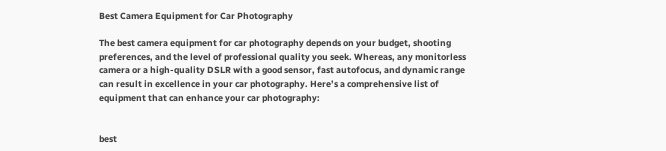Best Camera Equipment for Car Photography

The best camera equipment for car photography depends on your budget, shooting preferences, and the level of professional quality you seek. Whereas, any monitorless camera or a high-quality DSLR with a good sensor, fast autofocus, and dynamic range can result in excellence in your car photography. Here’s a comprehensive list of equipment that can enhance your car photography:


best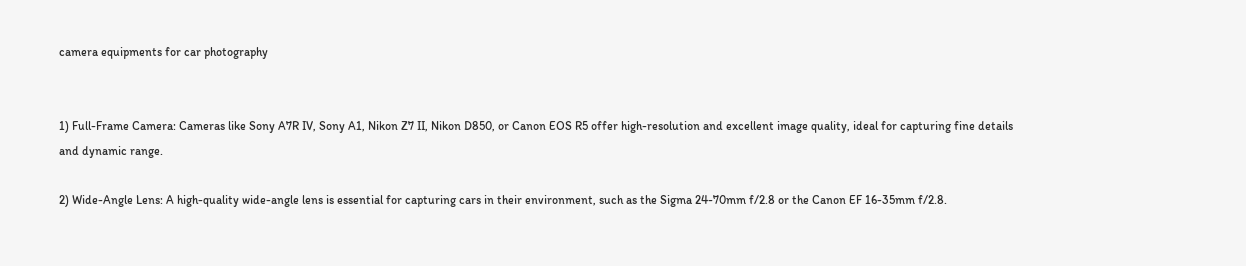camera equipments for car photography


1) Full-Frame Camera: Cameras like Sony A7R IV, Sony A1, Nikon Z7 II, Nikon D850, or Canon EOS R5 offer high-resolution and excellent image quality, ideal for capturing fine details and dynamic range.

2) Wide-Angle Lens: A high-quality wide-angle lens is essential for capturing cars in their environment, such as the Sigma 24-70mm f/2.8 or the Canon EF 16-35mm f/2.8.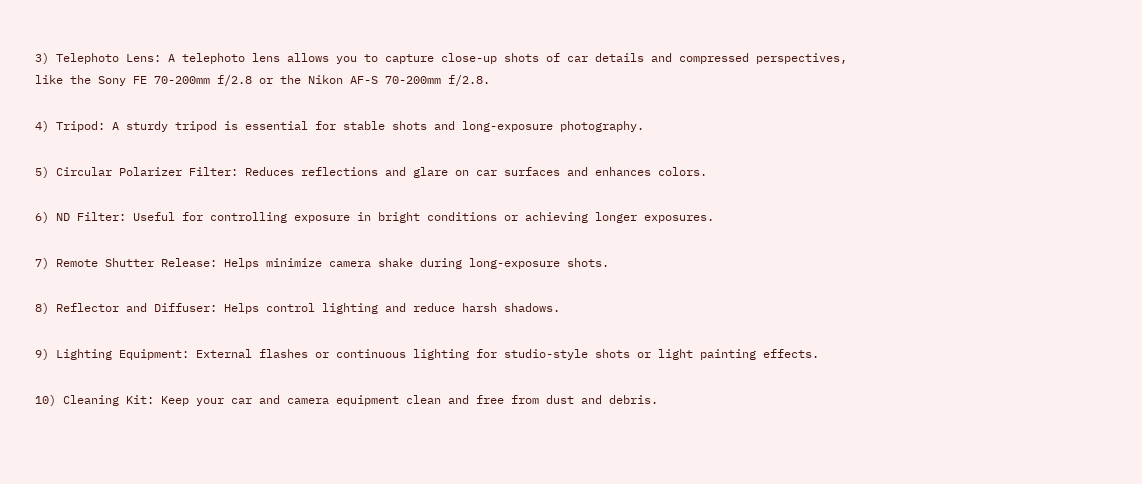3) Telephoto Lens: A telephoto lens allows you to capture close-up shots of car details and compressed perspectives, like the Sony FE 70-200mm f/2.8 or the Nikon AF-S 70-200mm f/2.8.

4) Tripod: A sturdy tripod is essential for stable shots and long-exposure photography.

5) Circular Polarizer Filter: Reduces reflections and glare on car surfaces and enhances colors.

6) ND Filter: Useful for controlling exposure in bright conditions or achieving longer exposures.

7) Remote Shutter Release: Helps minimize camera shake during long-exposure shots.

8) Reflector and Diffuser: Helps control lighting and reduce harsh shadows.

9) Lighting Equipment: External flashes or continuous lighting for studio-style shots or light painting effects.

10) Cleaning Kit: Keep your car and camera equipment clean and free from dust and debris.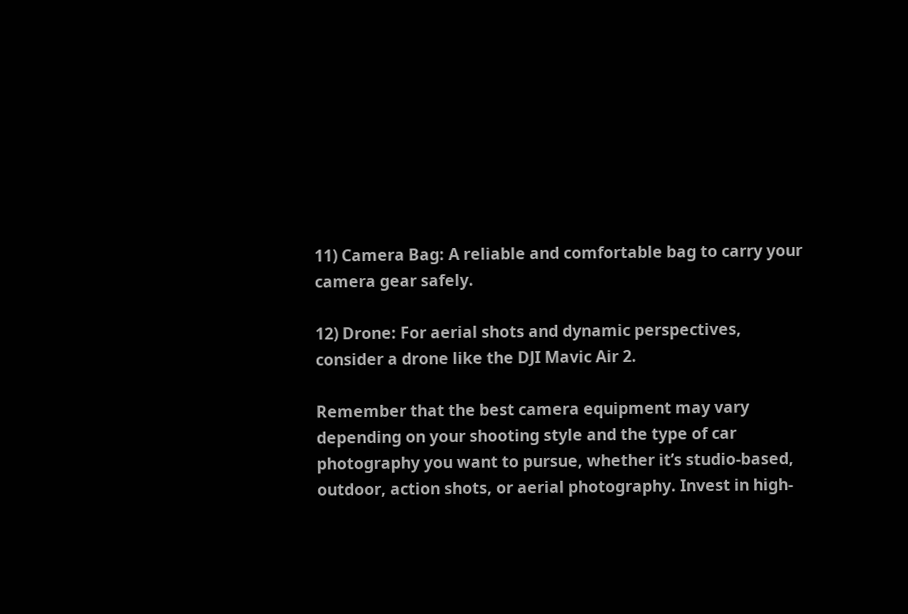11) Camera Bag: A reliable and comfortable bag to carry your camera gear safely.

12) Drone: For aerial shots and dynamic perspectives, consider a drone like the DJI Mavic Air 2.

Remember that the best camera equipment may vary depending on your shooting style and the type of car photography you want to pursue, whether it’s studio-based, outdoor, action shots, or aerial photography. Invest in high-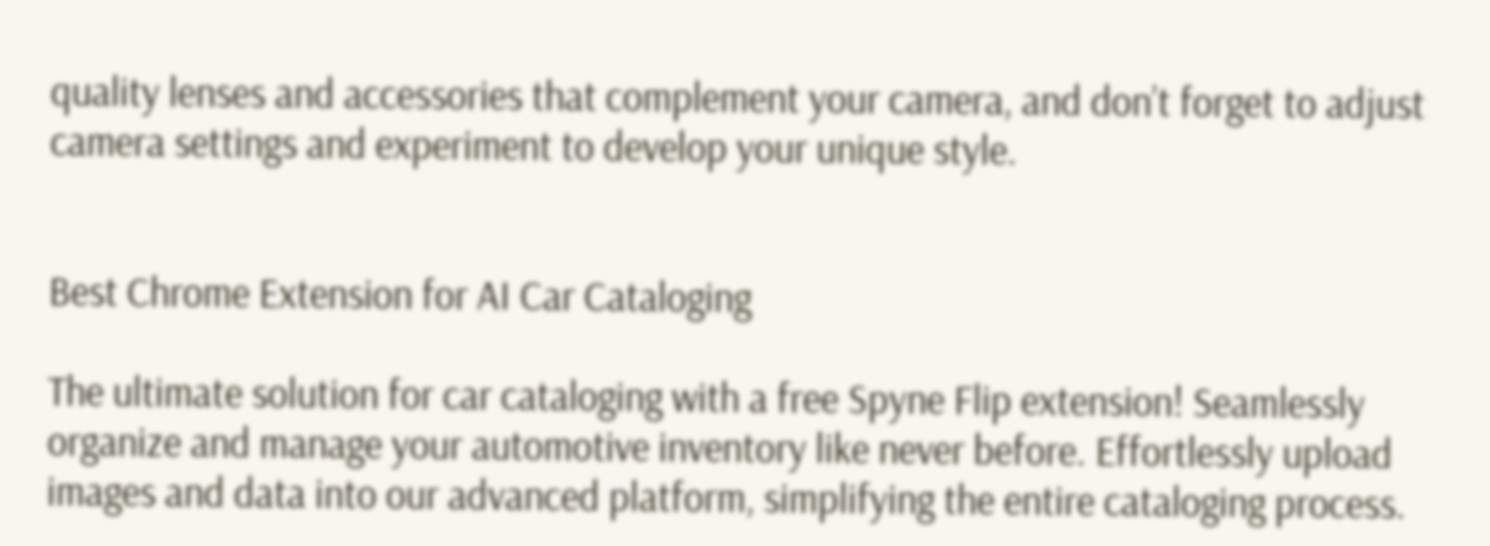quality lenses and accessories that complement your camera, and don’t forget to adjust camera settings and experiment to develop your unique style.


Best Chrome Extension for AI Car Cataloging

The ultimate solution for car cataloging with a free Spyne Flip extension! Seamlessly organize and manage your automotive inventory like never before. Effortlessly upload images and data into our advanced platform, simplifying the entire cataloging process.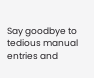Say goodbye to tedious manual entries and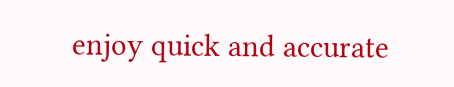enjoy quick and accurate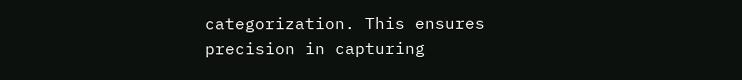categorization. This ensures precision in capturing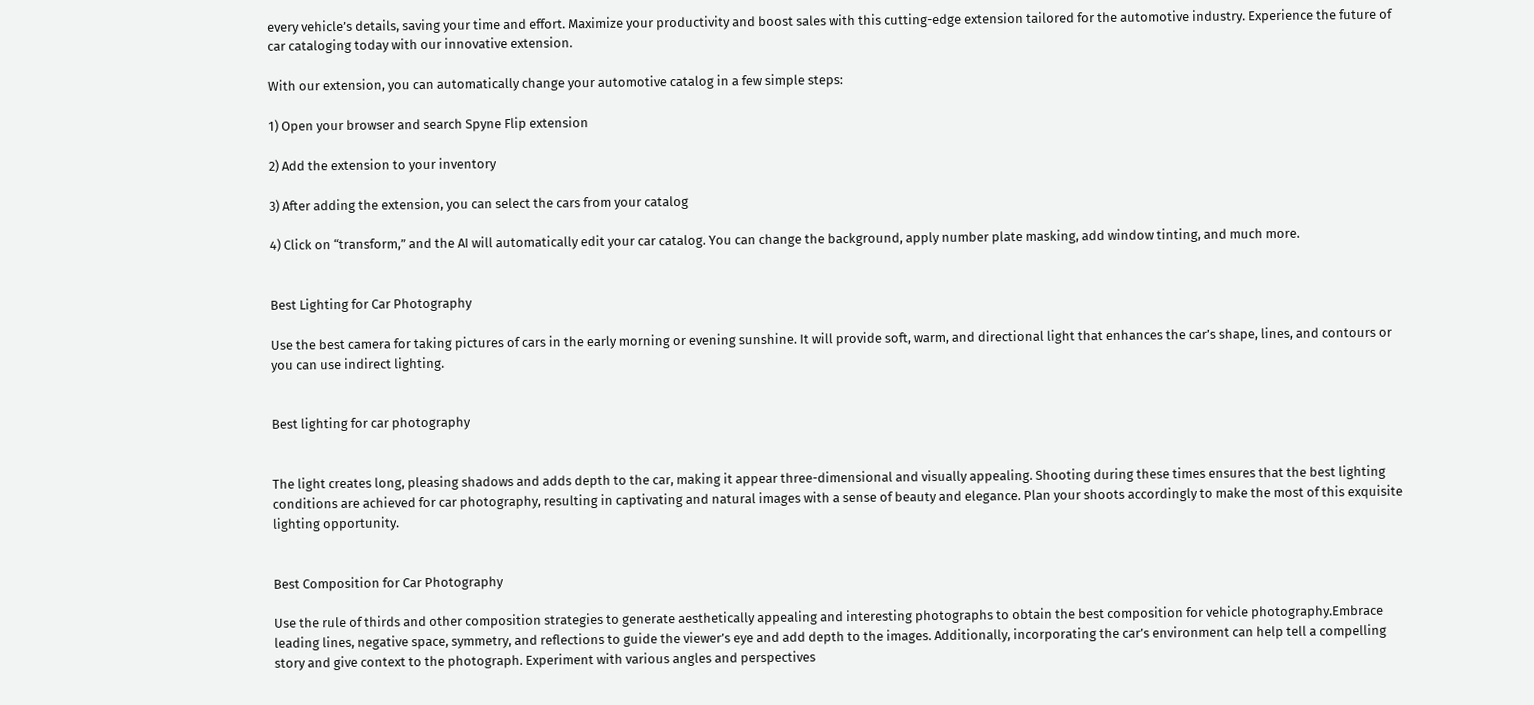every vehicle’s details, saving your time and effort. Maximize your productivity and boost sales with this cutting-edge extension tailored for the automotive industry. Experience the future of car cataloging today with our innovative extension.

With our extension, you can automatically change your automotive catalog in a few simple steps:

1) Open your browser and search Spyne Flip extension

2) Add the extension to your inventory

3) After adding the extension, you can select the cars from your catalog

4) Click on “transform,” and the AI will automatically edit your car catalog. You can change the background, apply number plate masking, add window tinting, and much more.


Best Lighting for Car Photography

Use the best camera for taking pictures of cars in the early morning or evening sunshine. It will provide soft, warm, and directional light that enhances the car’s shape, lines, and contours or you can use indirect lighting.


Best lighting for car photography


The light creates long, pleasing shadows and adds depth to the car, making it appear three-dimensional and visually appealing. Shooting during these times ensures that the best lighting conditions are achieved for car photography, resulting in captivating and natural images with a sense of beauty and elegance. Plan your shoots accordingly to make the most of this exquisite lighting opportunity.


Best Composition for Car Photography

Use the rule of thirds and other composition strategies to generate aesthetically appealing and interesting photographs to obtain the best composition for vehicle photography.Embrace leading lines, negative space, symmetry, and reflections to guide the viewer’s eye and add depth to the images. Additionally, incorporating the car’s environment can help tell a compelling story and give context to the photograph. Experiment with various angles and perspectives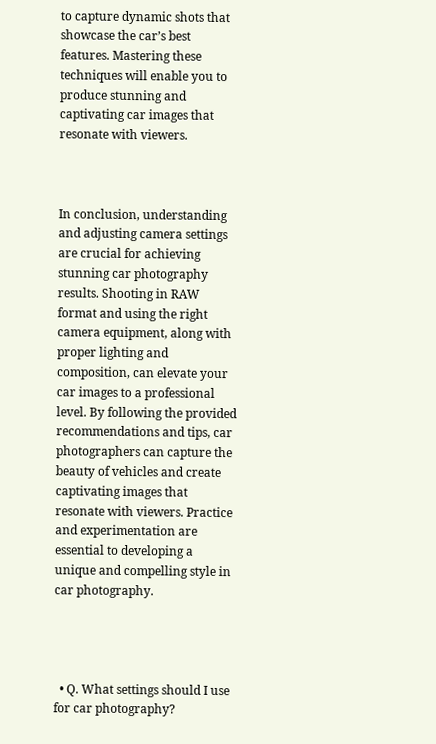to capture dynamic shots that showcase the car’s best features. Mastering these techniques will enable you to produce stunning and captivating car images that resonate with viewers.



In conclusion, understanding and adjusting camera settings are crucial for achieving stunning car photography results. Shooting in RAW format and using the right camera equipment, along with proper lighting and composition, can elevate your car images to a professional level. By following the provided recommendations and tips, car photographers can capture the beauty of vehicles and create captivating images that resonate with viewers. Practice and experimentation are essential to developing a unique and compelling style in car photography.




  • Q. What settings should I use for car photography?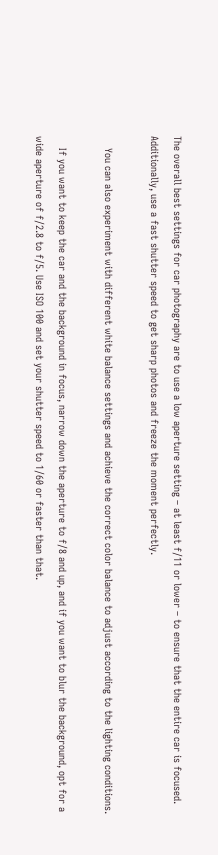The overall best settings for car photography are to use a low aperture setting – at least f/11 or lower – to ensure that the entire car is focused. Additionally, use a fast shutter speed to get sharp photos and freeze the moment perfectly.

    You can also experiment with different white balance settings and achieve the correct color balance to adjust according to the lighting conditions.

    If you want to keep the car and the background in focus, narrow down the aperture to f/8 and up, and if you want to blur the background, opt for a wide aperture of f/2.8 to f/5. Use ISO 100 and set your shutter speed to 1/60 or faster than that.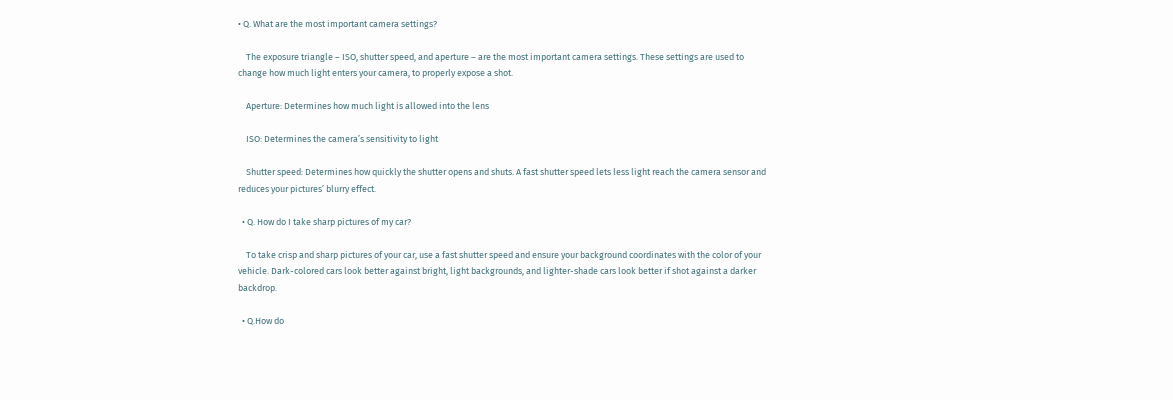• Q. What are the most important camera settings?

    The exposure triangle – ISO, shutter speed, and aperture – are the most important camera settings. These settings are used to change how much light enters your camera, to properly expose a shot.

    Aperture: Determines how much light is allowed into the lens

    ISO: Determines the camera’s sensitivity to light

    Shutter speed: Determines how quickly the shutter opens and shuts. A fast shutter speed lets less light reach the camera sensor and reduces your pictures’ blurry effect.

  • Q. How do I take sharp pictures of my car?

    To take crisp and sharp pictures of your car, use a fast shutter speed and ensure your background coordinates with the color of your vehicle. Dark-colored cars look better against bright, light backgrounds, and lighter-shade cars look better if shot against a darker backdrop.

  • Q.How do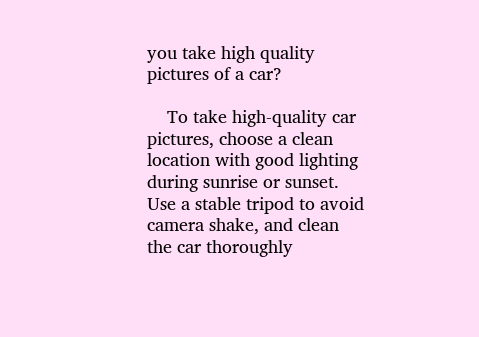you take high quality pictures of a car?

    To take high-quality car pictures, choose a clean location with good lighting during sunrise or sunset. Use a stable tripod to avoid camera shake, and clean the car thoroughly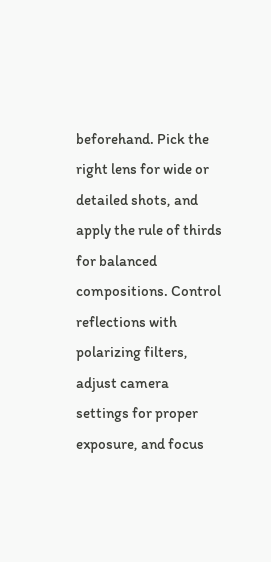beforehand. Pick the right lens for wide or detailed shots, and apply the rule of thirds for balanced compositions. Control reflections with polarizing filters, adjust camera settings for proper exposure, and focus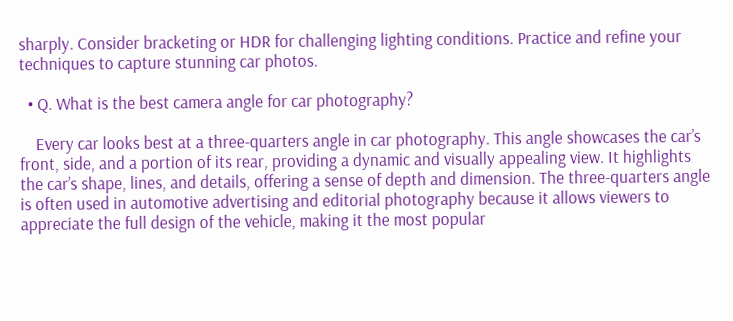sharply. Consider bracketing or HDR for challenging lighting conditions. Practice and refine your techniques to capture stunning car photos.

  • Q. What is the best camera angle for car photography?

    Every car looks best at a three-quarters angle in car photography. This angle showcases the car’s front, side, and a portion of its rear, providing a dynamic and visually appealing view. It highlights the car’s shape, lines, and details, offering a sense of depth and dimension. The three-quarters angle is often used in automotive advertising and editorial photography because it allows viewers to appreciate the full design of the vehicle, making it the most popular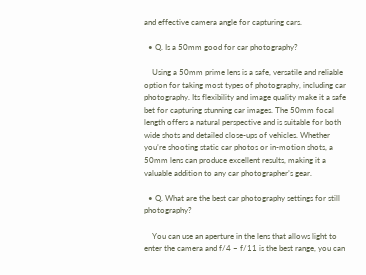and effective camera angle for capturing cars.

  • Q. Is a 50mm good for car photography?

    Using a 50mm prime lens is a safe, versatile and reliable option for taking most types of photography, including car photography. Its flexibility and image quality make it a safe bet for capturing stunning car images. The 50mm focal length offers a natural perspective and is suitable for both wide shots and detailed close-ups of vehicles. Whether you’re shooting static car photos or in-motion shots, a 50mm lens can produce excellent results, making it a valuable addition to any car photographer’s gear.

  • Q. What are the best car photography settings for still photography?

    You can use an aperture in the lens that allows light to enter the camera and f/4 – f/11 is the best range, you can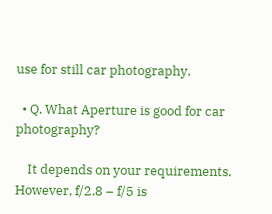use for still car photography.

  • Q. What Aperture is good for car photography?

    It depends on your requirements. However, f/2.8 – f/5 is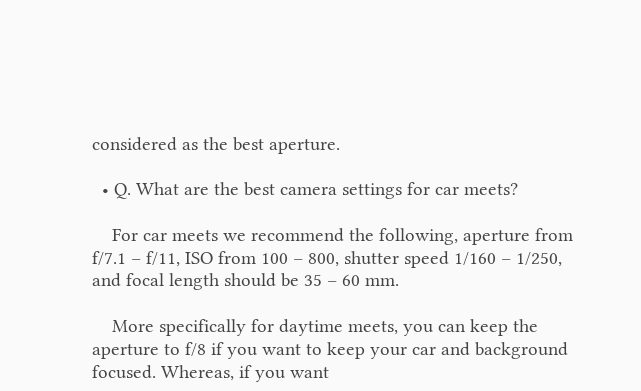considered as the best aperture.

  • Q. What are the best camera settings for car meets?

    For car meets we recommend the following, aperture from f/7.1 – f/11, ISO from 100 – 800, shutter speed 1/160 – 1/250, and focal length should be 35 – 60 mm.

    More specifically for daytime meets, you can keep the aperture to f/8 if you want to keep your car and background focused. Whereas, if you want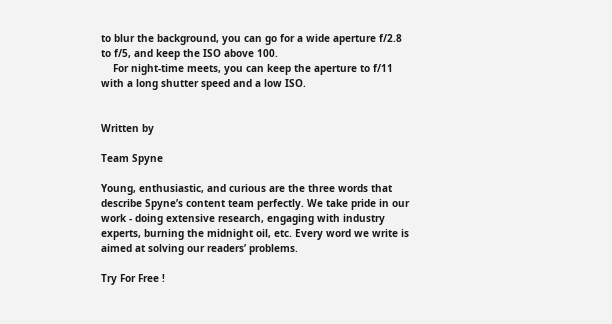to blur the background, you can go for a wide aperture f/2.8 to f/5, and keep the ISO above 100.
    For night-time meets, you can keep the aperture to f/11 with a long shutter speed and a low ISO.


Written by

Team Spyne

Young, enthusiastic, and curious are the three words that describe Spyne’s content team perfectly. We take pride in our work - doing extensive research, engaging with industry experts, burning the midnight oil, etc. Every word we write is aimed at solving our readers’ problems.

Try For Free !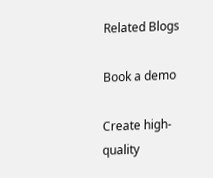Related Blogs

Book a demo

Create high-quality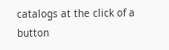catalogs at the click of a button